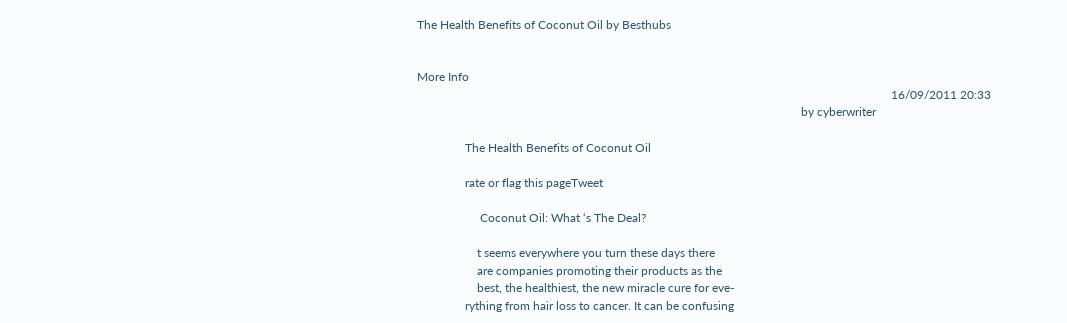The Health Benefits of Coconut Oil by Besthubs


More Info
                                                                                                                                                              16/09/2011 20:33
                                                                                                                                by cyberwriter

                The Health Benefits of Coconut Oil

                rate or flag this pageTweet

                     Coconut Oil: What ‘s The Deal?

                    t seems everywhere you turn these days there
                    are companies promoting their products as the
                    best, the healthiest, the new miracle cure for eve-
                rything from hair loss to cancer. It can be confusing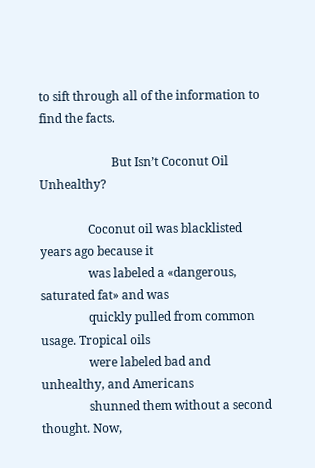to sift through all of the information to find the facts.

                        But Isn’t Coconut Oil Unhealthy?

                Coconut oil was blacklisted years ago because it
                was labeled a «dangerous, saturated fat» and was
                quickly pulled from common usage. Tropical oils
                were labeled bad and unhealthy, and Americans
                shunned them without a second thought. Now,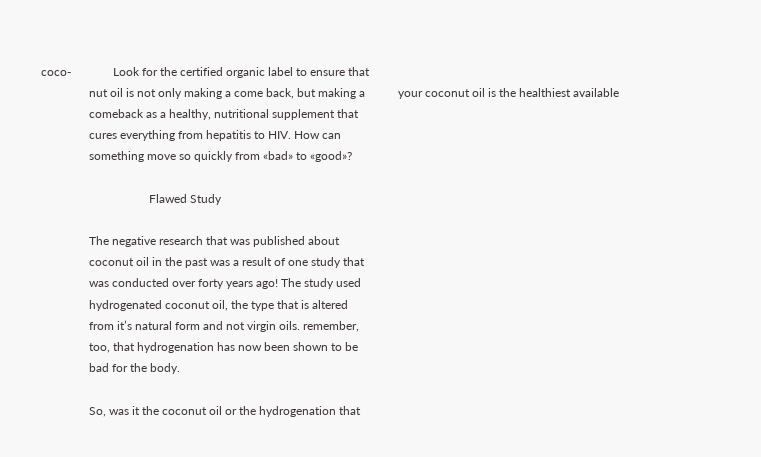coco-              Look for the certified organic label to ensure that
                nut oil is not only making a come back, but making a           your coconut oil is the healthiest available
                comeback as a healthy, nutritional supplement that
                cures everything from hepatitis to HIV. How can
                something move so quickly from «bad» to «good»?

                                    Flawed Study

                The negative research that was published about
                coconut oil in the past was a result of one study that
                was conducted over forty years ago! The study used
                hydrogenated coconut oil, the type that is altered
                from it’s natural form and not virgin oils. remember,
                too, that hydrogenation has now been shown to be
                bad for the body.

                So, was it the coconut oil or the hydrogenation that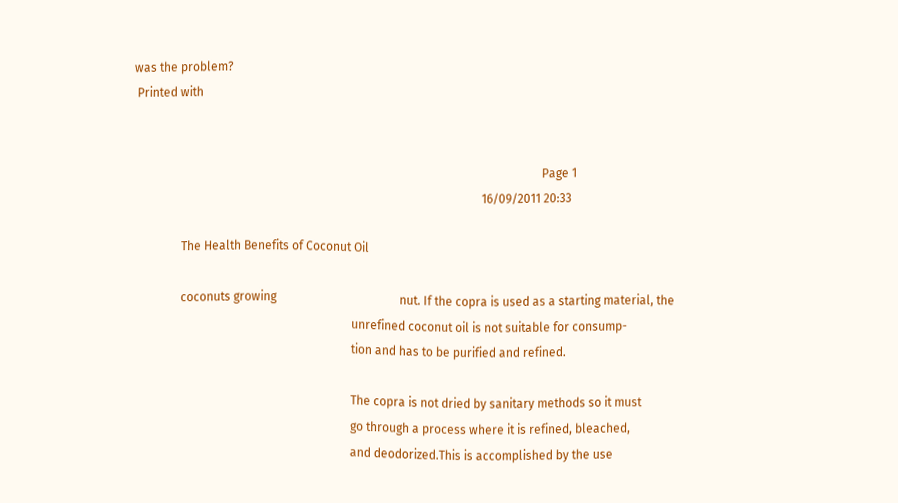was the problem?
 Printed with


                                                                                                                                        Page 1
                                                                                                                    16/09/2011 20:33

                The Health Benefits of Coconut Oil

                coconuts growing                                         nut. If the copra is used as a starting material, the
                                                                         unrefined coconut oil is not suitable for consump-
                                                                         tion and has to be purified and refined.

                                                                         The copra is not dried by sanitary methods so it must
                                                                         go through a process where it is refined, bleached,
                                                                         and deodorized.This is accomplished by the use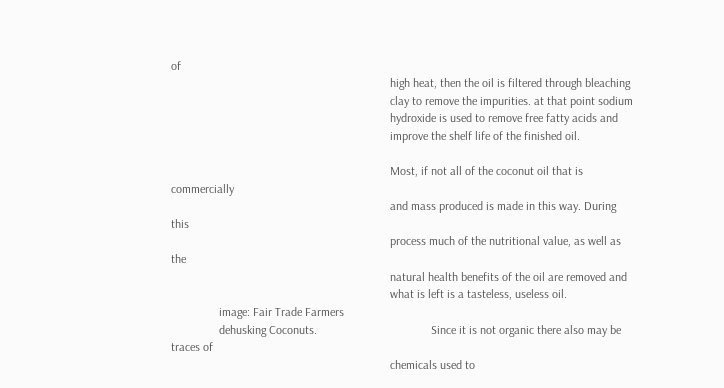of
                                                                         high heat, then the oil is filtered through bleaching
                                                                         clay to remove the impurities. at that point sodium
                                                                         hydroxide is used to remove free fatty acids and
                                                                         improve the shelf life of the finished oil.

                                                                         Most, if not all of the coconut oil that is commercially
                                                                         and mass produced is made in this way. During this
                                                                         process much of the nutritional value, as well as the
                                                                         natural health benefits of the oil are removed and
                                                                         what is left is a tasteless, useless oil.
                image: Fair Trade Farmers
                dehusking Coconuts.                                      Since it is not organic there also may be traces of
                                                                         chemicals used to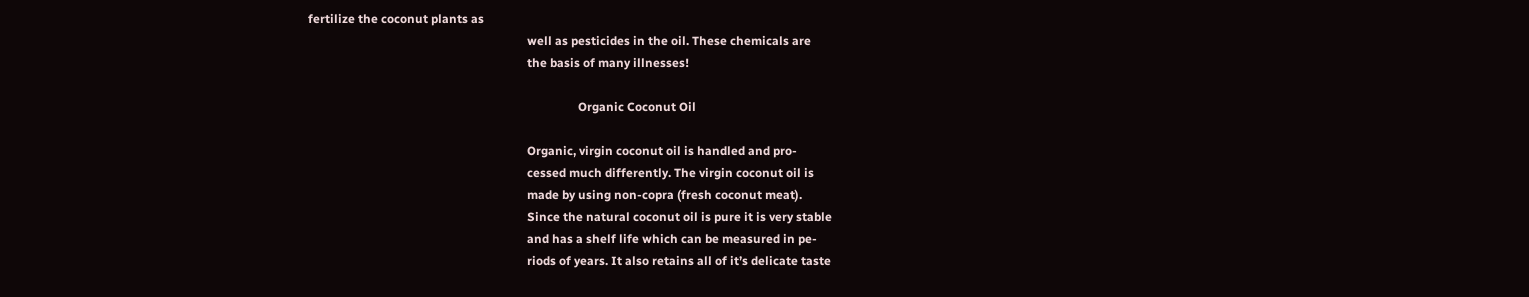fertilize the coconut plants as
                                                                         well as pesticides in the oil. These chemicals are
                                                                         the basis of many illnesses!

                                                                                          Organic Coconut Oil

                                                                         Organic, virgin coconut oil is handled and pro-
                                                                         cessed much differently. The virgin coconut oil is
                                                                         made by using non-copra (fresh coconut meat).
                                                                         Since the natural coconut oil is pure it is very stable
                                                                         and has a shelf life which can be measured in pe-
                                                                         riods of years. It also retains all of it’s delicate taste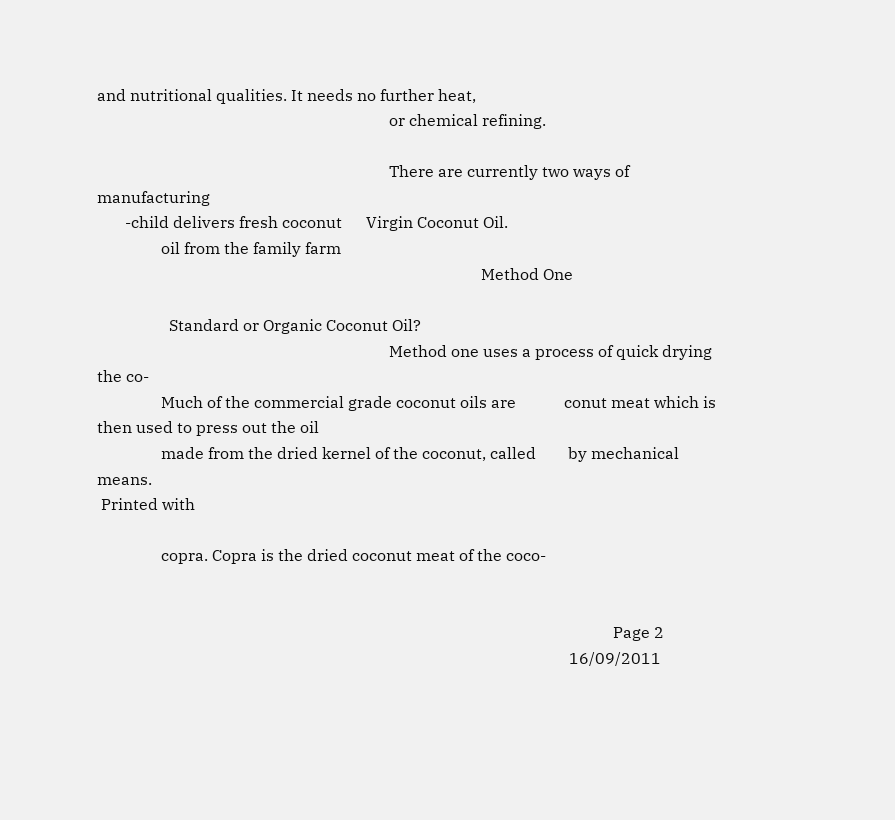and nutritional qualities. It needs no further heat,
                                                                         or chemical refining.

                                                                         There are currently two ways of manufacturing
       -child delivers fresh coconut      Virgin Coconut Oil.
                oil from the family farm
                                                                                                Method One

                  Standard or Organic Coconut Oil?
                                                                         Method one uses a process of quick drying the co-
                Much of the commercial grade coconut oils are            conut meat which is then used to press out the oil
                made from the dried kernel of the coconut, called        by mechanical means.
 Printed with

                copra. Copra is the dried coconut meat of the coco-


                                                                                                                                 Page 2
                                                                                                                      16/09/2011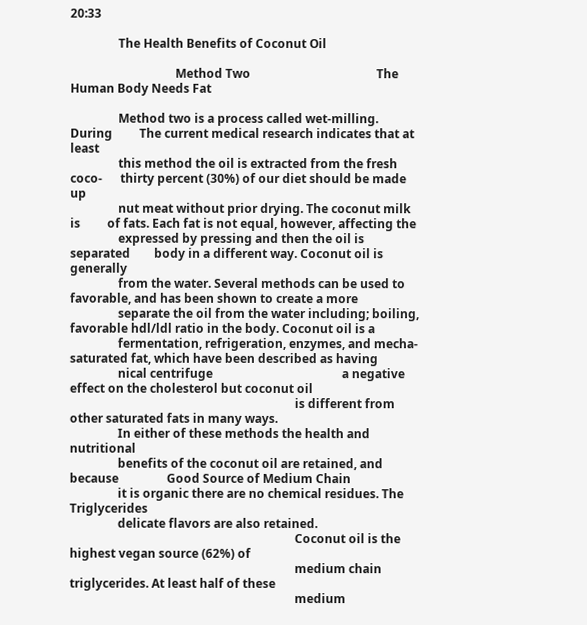20:33

                The Health Benefits of Coconut Oil

                                   Method Two                                          The Human Body Needs Fat

                Method two is a process called wet-milling. During         The current medical research indicates that at least
                this method the oil is extracted from the fresh coco-      thirty percent (30%) of our diet should be made up
                nut meat without prior drying. The coconut milk is         of fats. Each fat is not equal, however, affecting the
                expressed by pressing and then the oil is separated        body in a different way. Coconut oil is generally
                from the water. Several methods can be used to             favorable, and has been shown to create a more
                separate the oil from the water including; boiling,        favorable hdl/ldl ratio in the body. Coconut oil is a
                fermentation, refrigeration, enzymes, and mecha-           saturated fat, which have been described as having
                nical centrifuge                                           a negative effect on the cholesterol but coconut oil
                                                                           is different from other saturated fats in many ways.
                In either of these methods the health and nutritional
                benefits of the coconut oil are retained, and because                Good Source of Medium Chain
                it is organic there are no chemical residues. The                           Triglycerides
                delicate flavors are also retained.
                                                                           Coconut oil is the highest vegan source (62%) of
                                                                           medium chain triglycerides. At least half of these
                                                                           medium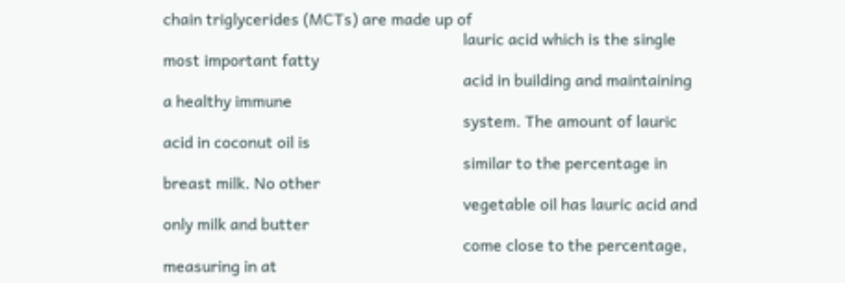chain triglycerides (MCTs) are made up of
                                                                           lauric acid which is the single most important fatty
                                                                           acid in building and maintaining a healthy immune
                                                                           system. The amount of lauric acid in coconut oil is
                                                                           similar to the percentage in breast milk. No other
                                                                           vegetable oil has lauric acid and only milk and butter
                                                                           come close to the percentage, measuring in at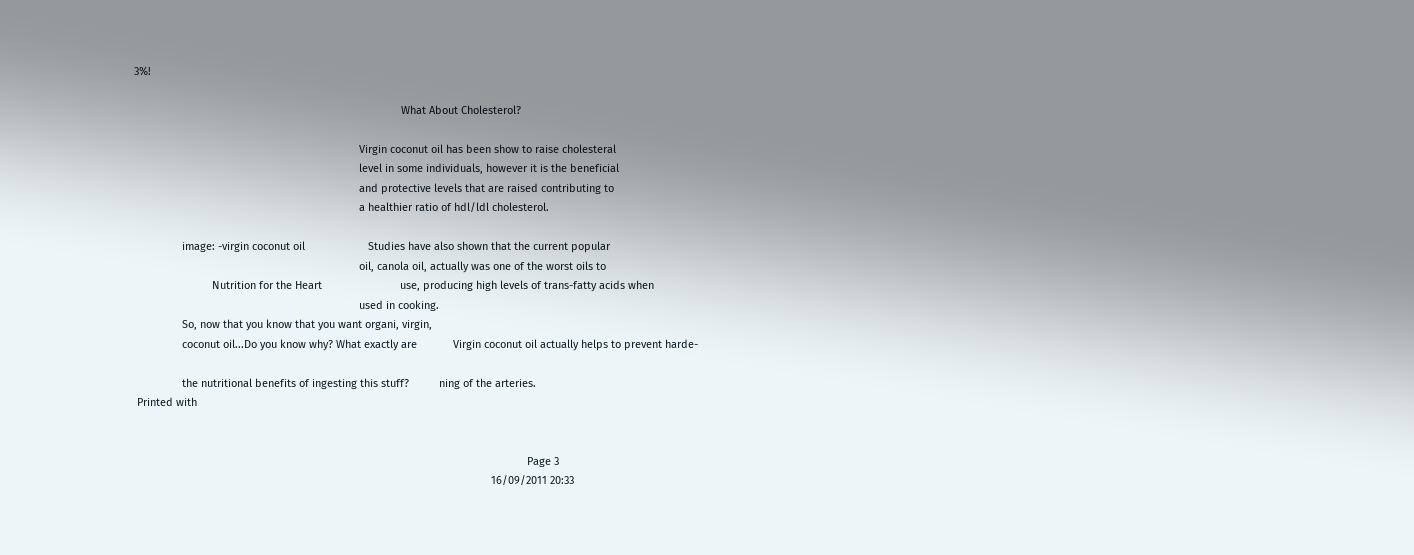3%!

                                                                                         What About Cholesterol?

                                                                           Virgin coconut oil has been show to raise cholesteral
                                                                           level in some individuals, however it is the beneficial
                                                                           and protective levels that are raised contributing to
                                                                           a healthier ratio of hdl/ldl cholesterol.

                image: -virgin coconut oil                     Studies have also shown that the current popular
                                                                           oil, canola oil, actually was one of the worst oils to
                          Nutrition for the Heart                          use, producing high levels of trans-fatty acids when
                                                                           used in cooking.
                So, now that you know that you want organi, virgin,
                coconut oil...Do you know why? What exactly are            Virgin coconut oil actually helps to prevent harde-

                the nutritional benefits of ingesting this stuff?          ning of the arteries.
 Printed with


                                                                                                                                   Page 3
                                                                                                                       16/09/2011 20:33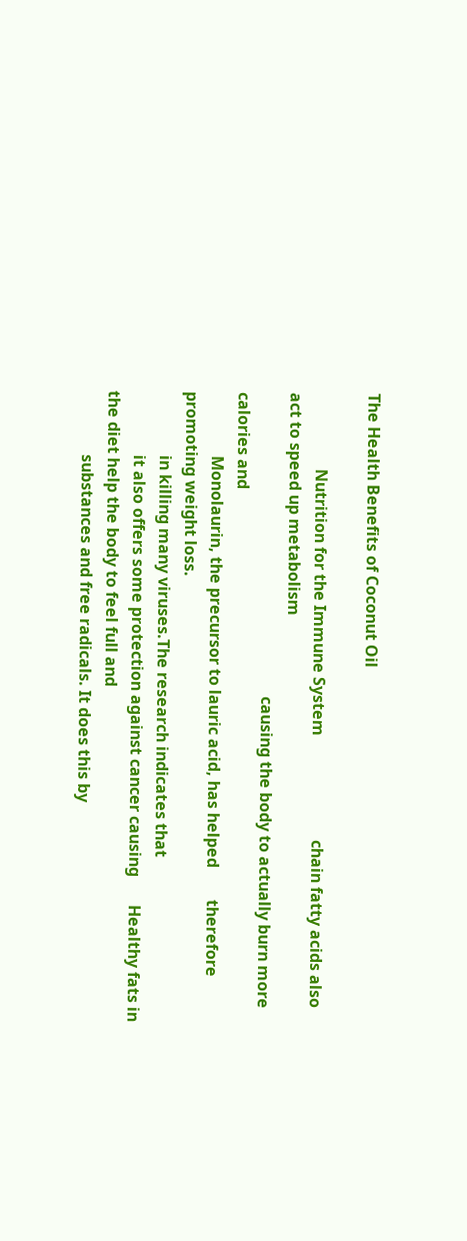The Health Benefits of Coconut Oil

                   Nutrition for the Immune System                          chain fatty acids also act to speed up metabolism
                                                                            causing the body to actually burn more calories and
                Monolaurin, the precursor to lauric acid, has helped        therefore promoting weight loss.
                in killing many viruses.The research indicates that
                it also offers some protection against cancer causing       Healthy fats in the diet help the body to feel full and
                substances and free radicals. It does this by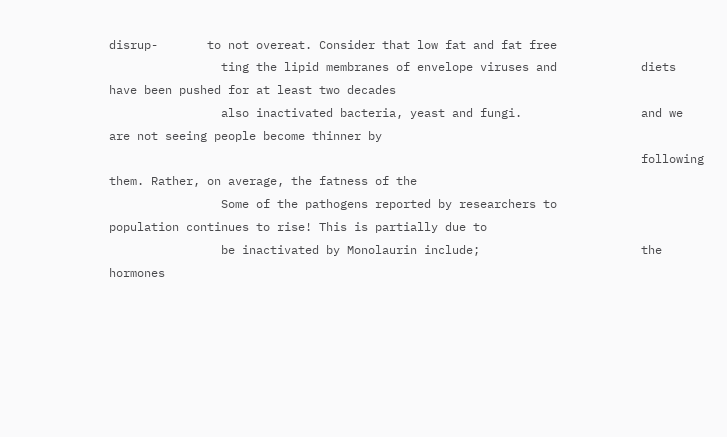disrup-       to not overeat. Consider that low fat and fat free
                ting the lipid membranes of envelope viruses and            diets have been pushed for at least two decades
                also inactivated bacteria, yeast and fungi.                 and we are not seeing people become thinner by
                                                                            following them. Rather, on average, the fatness of the
                Some of the pathogens reported by researchers to            population continues to rise! This is partially due to
                be inactivated by Monolaurin include;                       the hormones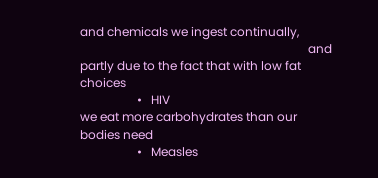and chemicals we ingest continually,
                                                                            and partly due to the fact that with low fat choices
                   •   HIV                                                  we eat more carbohydrates than our bodies need
                   •   Measles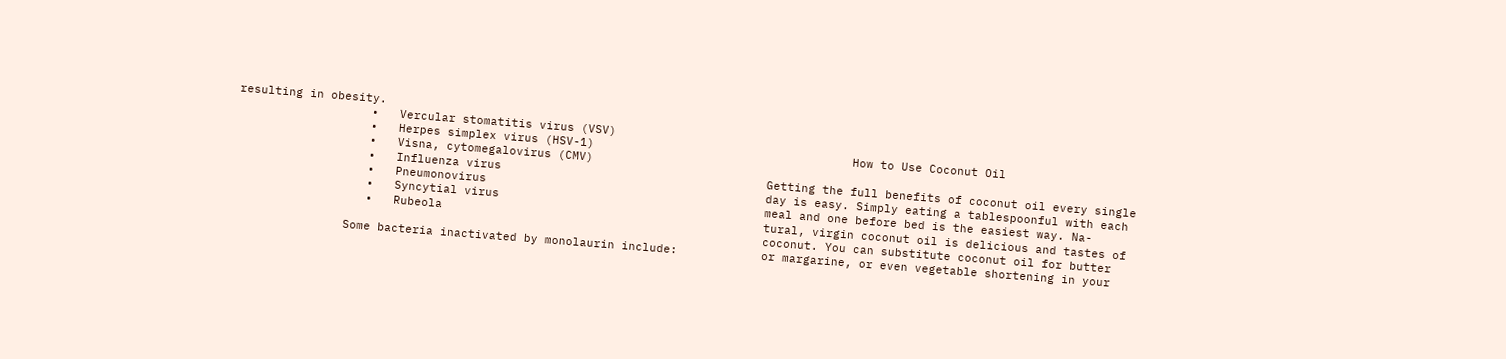resulting in obesity.
                   •   Vercular stomatitis virus (VSV)
                   •   Herpes simplex virus (HSV-1)                                     How to Use Coconut Oil
                   •   Visna, cytomegalovirus (CMV)
                   •   Influenza virus                                      Getting the full benefits of coconut oil every single
                   •   Pneumonovirus                                        day is easy. Simply eating a tablespoonful with each
                   •   Syncytial virus                                      meal and one before bed is the easiest way. Na-
                   •   Rubeola                                              tural, virgin coconut oil is delicious and tastes of
                                                                            coconut. You can substitute coconut oil for butter
                Some bacteria inactivated by monolaurin include:            or margarine, or even vegetable shortening in your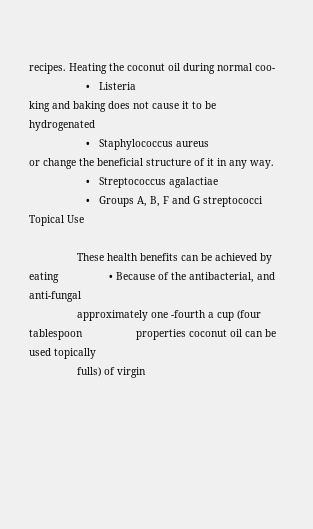recipes. Heating the coconut oil during normal coo-
                   •   Listeria                                             king and baking does not cause it to be hydrogenated
                   •   Staphylococcus aureus                                or change the beneficial structure of it in any way.
                   •   Streptococcus agalactiae
                   •   Groups A, B, F and G streptococci                                           Topical Use

                These health benefits can be achieved by eating                 • Because of the antibacterial, and anti-fungal
                approximately one -fourth a cup (four tablespoon                  properties coconut oil can be used topically
                fulls) of virgin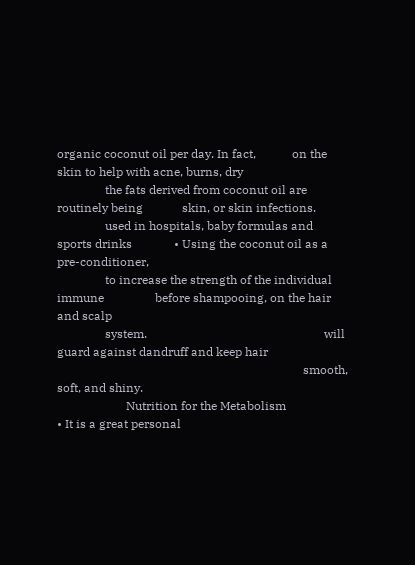organic coconut oil per day. In fact,            on the skin to help with acne, burns, dry
                the fats derived from coconut oil are routinely being             skin, or skin infections.
                used in hospitals, baby formulas and sports drinks              • Using the coconut oil as a pre-conditioner,
                to increase the strength of the individual immune                 before shampooing, on the hair and scalp
                system.                                                           will guard against dandruff and keep hair
                                                                                  smooth, soft, and shiny.
                       Nutrition for the Metabolism                             • It is a great personal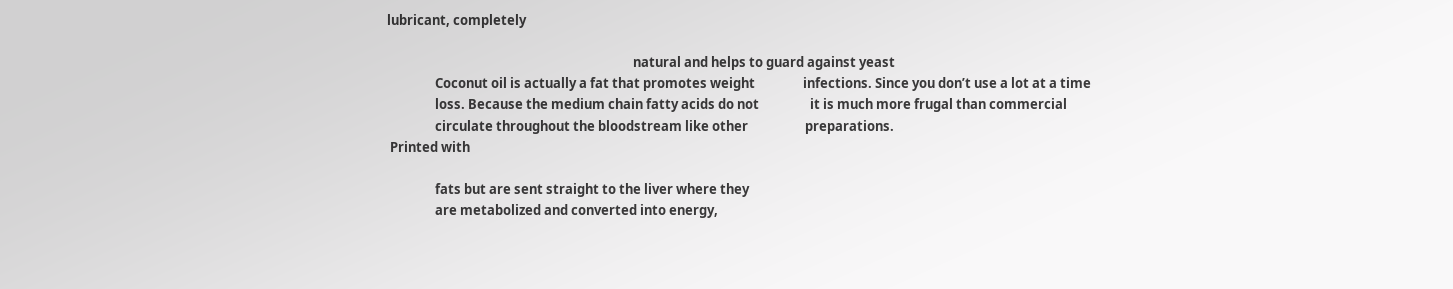lubricant, completely

                                                                                  natural and helps to guard against yeast
                Coconut oil is actually a fat that promotes weight                infections. Since you don’t use a lot at a time
                loss. Because the medium chain fatty acids do not                 it is much more frugal than commercial
                circulate throughout the bloodstream like other                   preparations.
 Printed with

                fats but are sent straight to the liver where they
                are metabolized and converted into energy,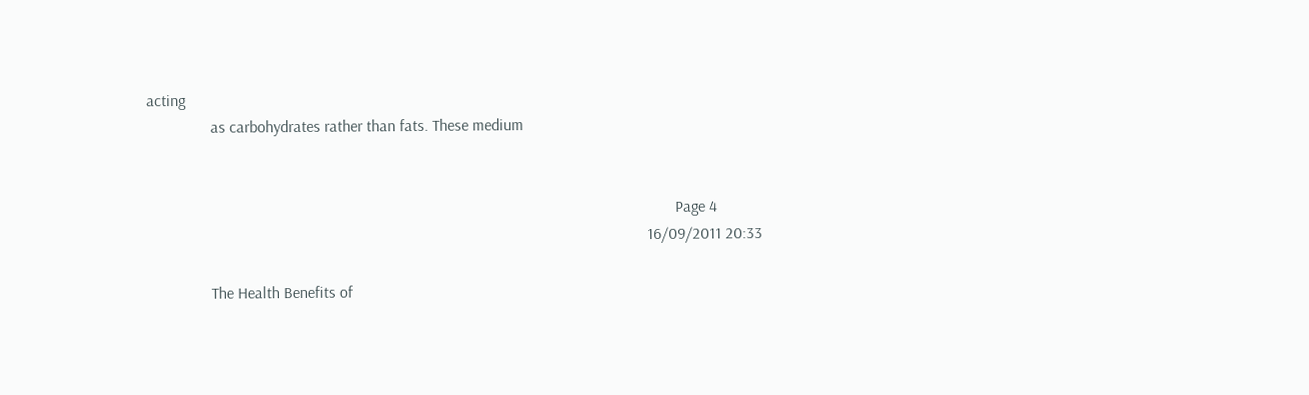acting
                as carbohydrates rather than fats. These medium


                                                                                                                                    Page 4
                                                                                                                             16/09/2011 20:33

                The Health Benefits of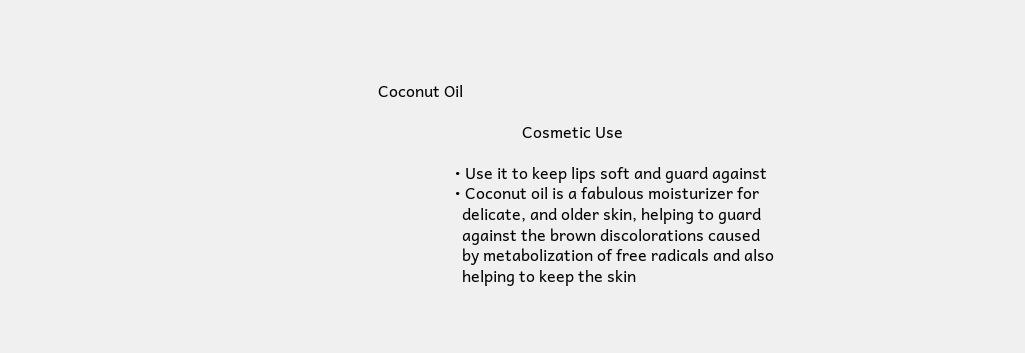Coconut Oil

                                    Cosmetic Use

                   • Use it to keep lips soft and guard against
                   • Coconut oil is a fabulous moisturizer for
                     delicate, and older skin, helping to guard
                     against the brown discolorations caused
                     by metabolization of free radicals and also
                     helping to keep the skin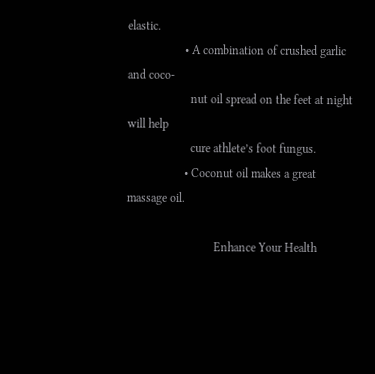elastic.
                   • A combination of crushed garlic and coco-
                     nut oil spread on the feet at night will help
                     cure athlete’s foot fungus.
                   • Coconut oil makes a great massage oil.

                             Enhance Your Health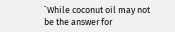`While coconut oil may not be the answer for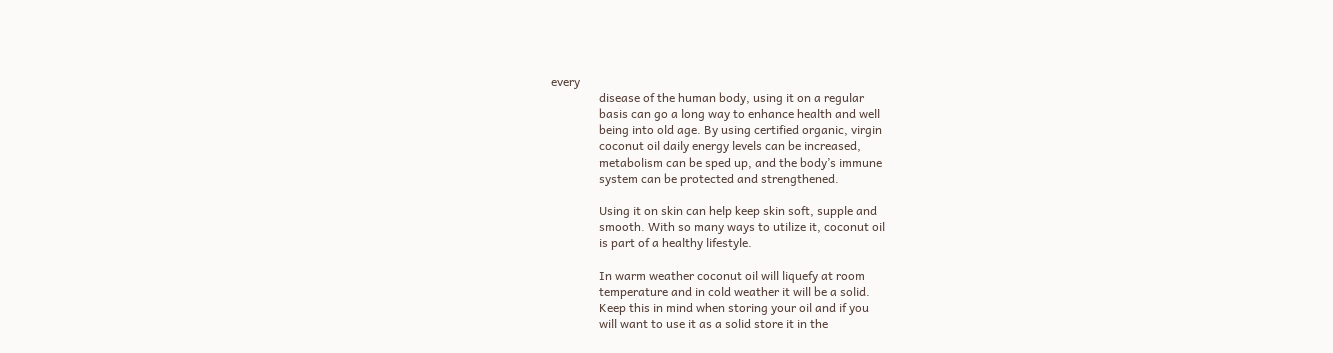every
                disease of the human body, using it on a regular
                basis can go a long way to enhance health and well
                being into old age. By using certified organic, virgin
                coconut oil daily energy levels can be increased,
                metabolism can be sped up, and the body’s immune
                system can be protected and strengthened.

                Using it on skin can help keep skin soft, supple and
                smooth. With so many ways to utilize it, coconut oil
                is part of a healthy lifestyle.

                In warm weather coconut oil will liquefy at room
                temperature and in cold weather it will be a solid.
                Keep this in mind when storing your oil and if you
                will want to use it as a solid store it in the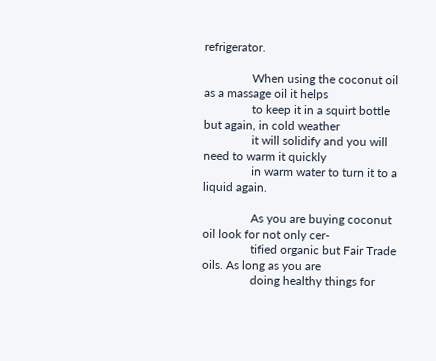refrigerator.

                When using the coconut oil as a massage oil it helps
                to keep it in a squirt bottle but again, in cold weather
                it will solidify and you will need to warm it quickly
                in warm water to turn it to a liquid again.

                As you are buying coconut oil look for not only cer-
                tified organic but Fair Trade oils. As long as you are
                doing healthy things for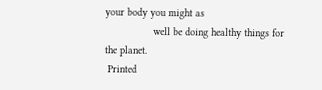your body you might as
                well be doing healthy things for the planet.
 Printed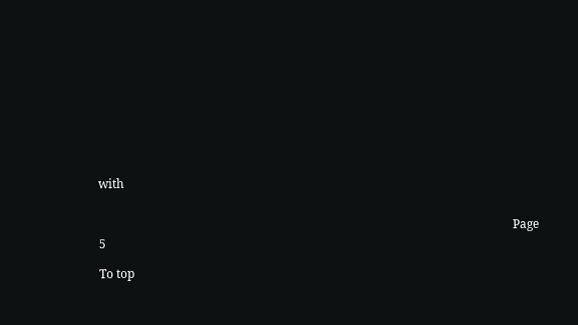with


                                                                                                                                          Page 5

To top